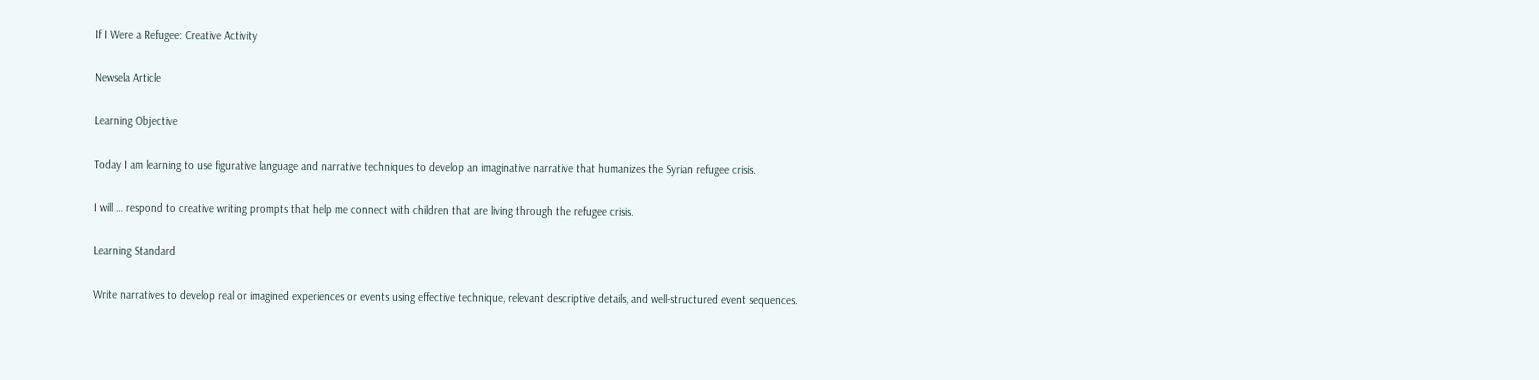If I Were a Refugee: Creative Activity

Newsela Article

Learning Objective

Today I am learning to use figurative language and narrative techniques to develop an imaginative narrative that humanizes the Syrian refugee crisis.

I will … respond to creative writing prompts that help me connect with children that are living through the refugee crisis.

Learning Standard

Write narratives to develop real or imagined experiences or events using effective technique, relevant descriptive details, and well-structured event sequences.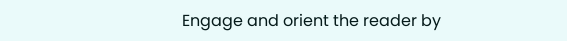Engage and orient the reader by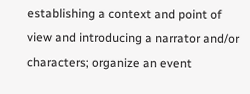establishing a context and point of view and introducing a narrator and/or characters; organize an event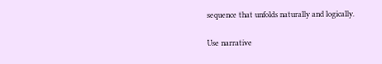sequence that unfolds naturally and logically.

Use narrative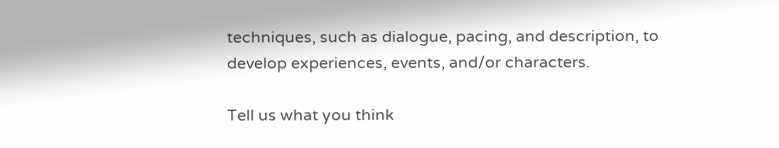techniques, such as dialogue, pacing, and description, to develop experiences, events, and/or characters.

Tell us what you think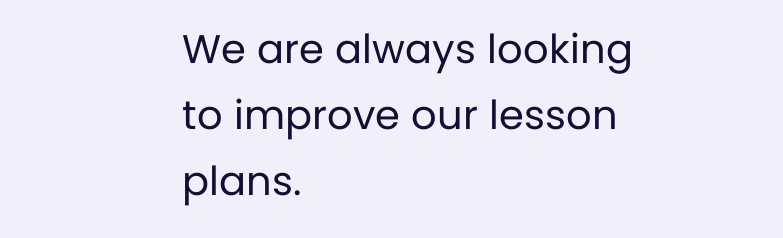We are always looking to improve our lesson plans.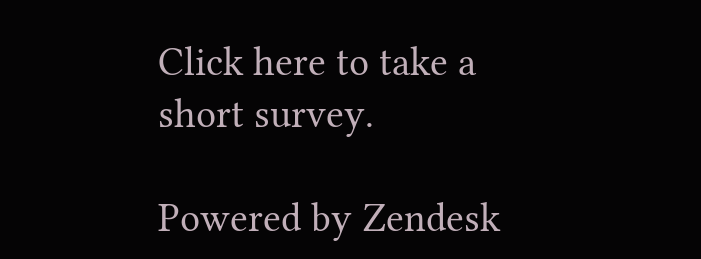Click here to take a short survey.

Powered by Zendesk